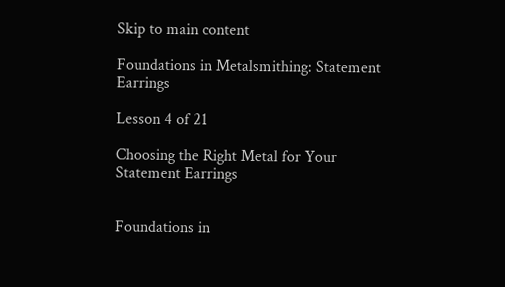Skip to main content

Foundations in Metalsmithing: Statement Earrings

Lesson 4 of 21

Choosing the Right Metal for Your Statement Earrings


Foundations in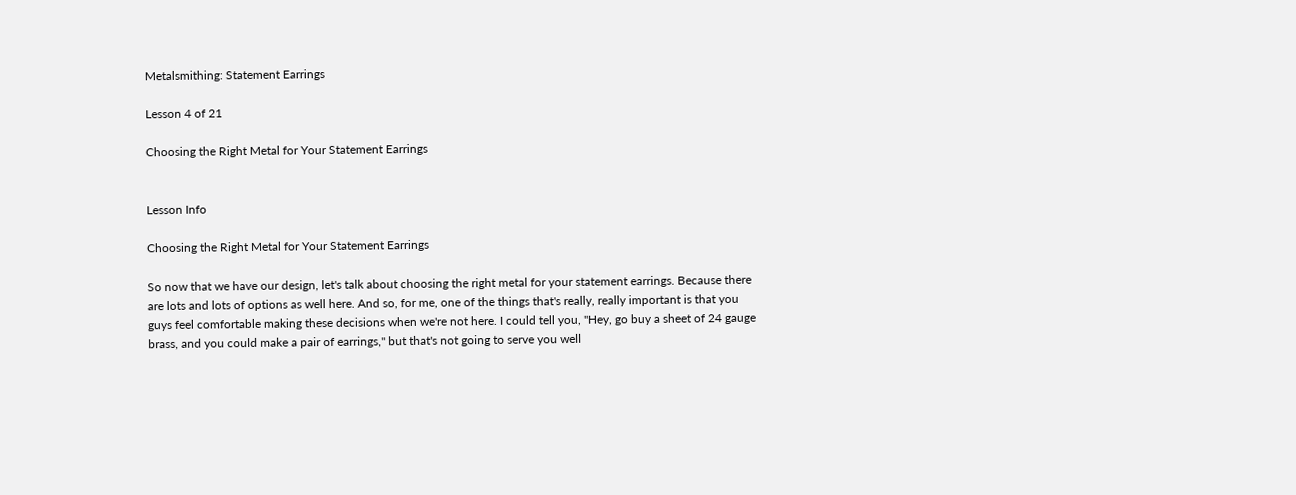Metalsmithing: Statement Earrings

Lesson 4 of 21

Choosing the Right Metal for Your Statement Earrings


Lesson Info

Choosing the Right Metal for Your Statement Earrings

So now that we have our design, let's talk about choosing the right metal for your statement earrings. Because there are lots and lots of options as well here. And so, for me, one of the things that's really, really important is that you guys feel comfortable making these decisions when we're not here. I could tell you, "Hey, go buy a sheet of 24 gauge brass, and you could make a pair of earrings," but that's not going to serve you well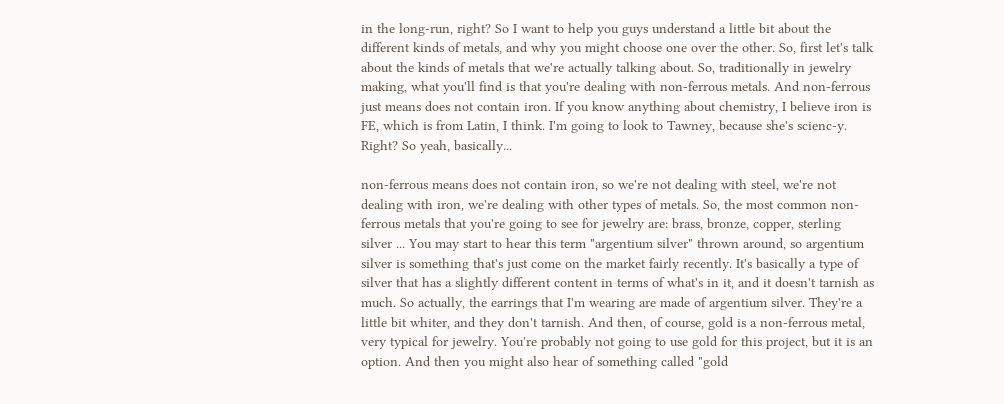in the long-run, right? So I want to help you guys understand a little bit about the different kinds of metals, and why you might choose one over the other. So, first let's talk about the kinds of metals that we're actually talking about. So, traditionally in jewelry making, what you'll find is that you're dealing with non-ferrous metals. And non-ferrous just means does not contain iron. If you know anything about chemistry, I believe iron is FE, which is from Latin, I think. I'm going to look to Tawney, because she's scienc-y. Right? So yeah, basically...

non-ferrous means does not contain iron, so we're not dealing with steel, we're not dealing with iron, we're dealing with other types of metals. So, the most common non-ferrous metals that you're going to see for jewelry are: brass, bronze, copper, sterling silver ... You may start to hear this term "argentium silver" thrown around, so argentium silver is something that's just come on the market fairly recently. It's basically a type of silver that has a slightly different content in terms of what's in it, and it doesn't tarnish as much. So actually, the earrings that I'm wearing are made of argentium silver. They're a little bit whiter, and they don't tarnish. And then, of course, gold is a non-ferrous metal, very typical for jewelry. You're probably not going to use gold for this project, but it is an option. And then you might also hear of something called "gold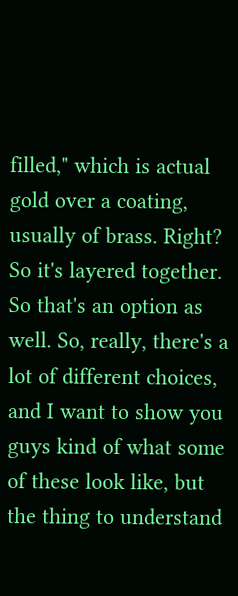filled," which is actual gold over a coating, usually of brass. Right? So it's layered together. So that's an option as well. So, really, there's a lot of different choices, and I want to show you guys kind of what some of these look like, but the thing to understand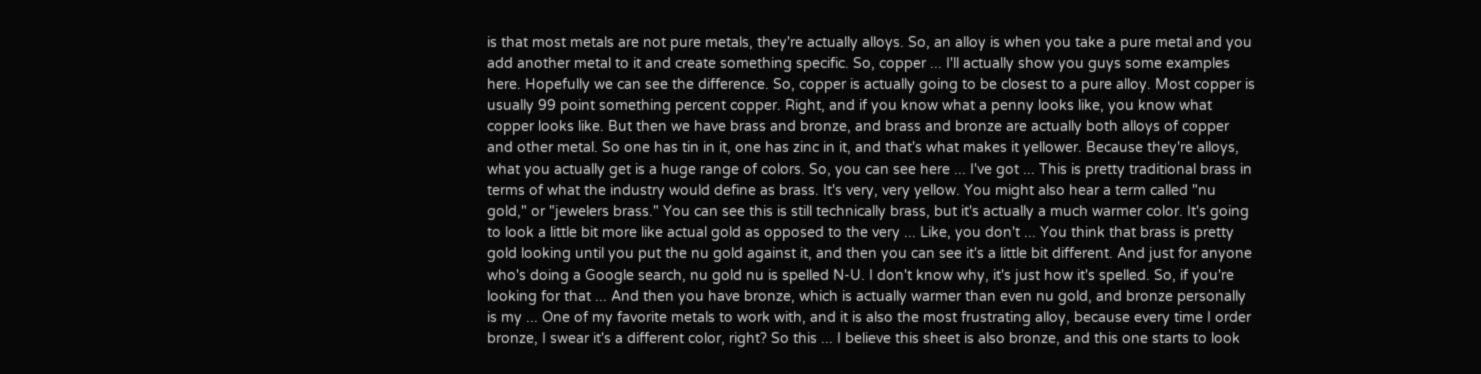is that most metals are not pure metals, they're actually alloys. So, an alloy is when you take a pure metal and you add another metal to it and create something specific. So, copper ... I'll actually show you guys some examples here. Hopefully we can see the difference. So, copper is actually going to be closest to a pure alloy. Most copper is usually 99 point something percent copper. Right, and if you know what a penny looks like, you know what copper looks like. But then we have brass and bronze, and brass and bronze are actually both alloys of copper and other metal. So one has tin in it, one has zinc in it, and that's what makes it yellower. Because they're alloys, what you actually get is a huge range of colors. So, you can see here ... I've got ... This is pretty traditional brass in terms of what the industry would define as brass. It's very, very yellow. You might also hear a term called "nu gold," or "jewelers brass." You can see this is still technically brass, but it's actually a much warmer color. It's going to look a little bit more like actual gold as opposed to the very ... Like, you don't ... You think that brass is pretty gold looking until you put the nu gold against it, and then you can see it's a little bit different. And just for anyone who's doing a Google search, nu gold nu is spelled N-U. I don't know why, it's just how it's spelled. So, if you're looking for that ... And then you have bronze, which is actually warmer than even nu gold, and bronze personally is my ... One of my favorite metals to work with, and it is also the most frustrating alloy, because every time I order bronze, I swear it's a different color, right? So this ... I believe this sheet is also bronze, and this one starts to look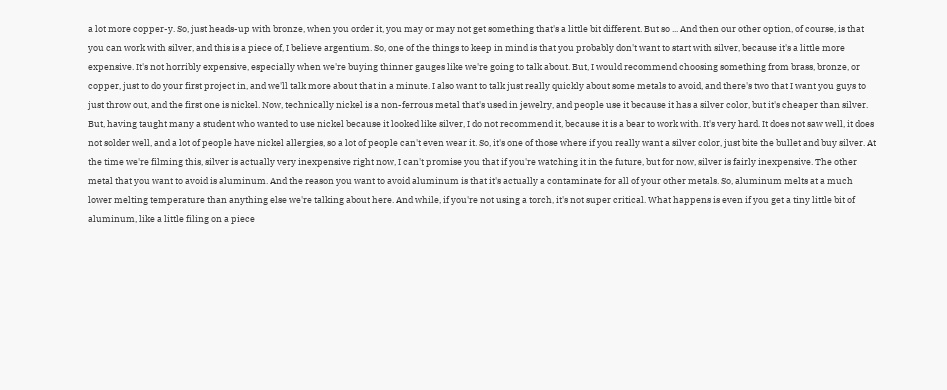a lot more copper-y. So, just heads-up with bronze, when you order it, you may or may not get something that's a little bit different. But so ... And then our other option, of course, is that you can work with silver, and this is a piece of, I believe argentium. So, one of the things to keep in mind is that you probably don't want to start with silver, because it's a little more expensive. It's not horribly expensive, especially when we're buying thinner gauges like we're going to talk about. But, I would recommend choosing something from brass, bronze, or copper, just to do your first project in, and we'll talk more about that in a minute. I also want to talk just really quickly about some metals to avoid, and there's two that I want you guys to just throw out, and the first one is nickel. Now, technically nickel is a non-ferrous metal that's used in jewelry, and people use it because it has a silver color, but it's cheaper than silver. But, having taught many a student who wanted to use nickel because it looked like silver, I do not recommend it, because it is a bear to work with. It's very hard. It does not saw well, it does not solder well, and a lot of people have nickel allergies, so a lot of people can't even wear it. So, it's one of those where if you really want a silver color, just bite the bullet and buy silver. At the time we're filming this, silver is actually very inexpensive right now, I can't promise you that if you're watching it in the future, but for now, silver is fairly inexpensive. The other metal that you want to avoid is aluminum. And the reason you want to avoid aluminum is that it's actually a contaminate for all of your other metals. So, aluminum melts at a much lower melting temperature than anything else we're talking about here. And while, if you're not using a torch, it's not super critical. What happens is even if you get a tiny little bit of aluminum, like a little filing on a piece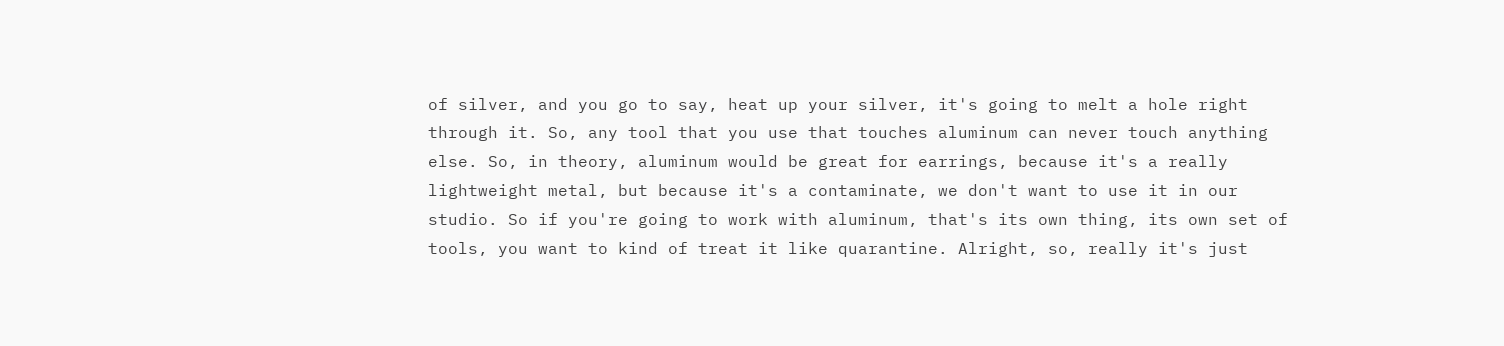of silver, and you go to say, heat up your silver, it's going to melt a hole right through it. So, any tool that you use that touches aluminum can never touch anything else. So, in theory, aluminum would be great for earrings, because it's a really lightweight metal, but because it's a contaminate, we don't want to use it in our studio. So if you're going to work with aluminum, that's its own thing, its own set of tools, you want to kind of treat it like quarantine. Alright, so, really it's just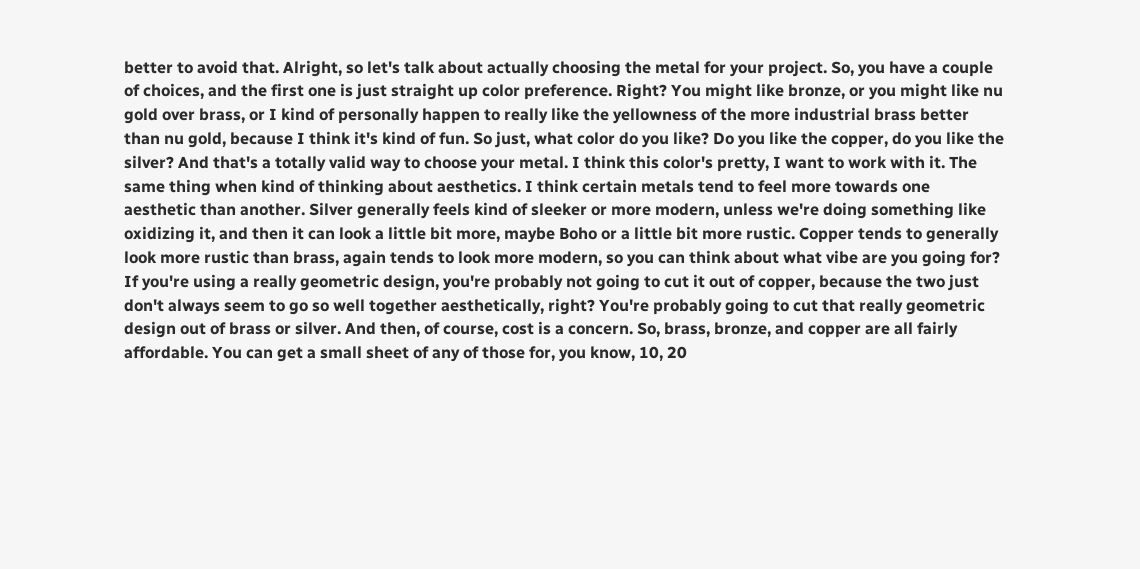better to avoid that. Alright, so let's talk about actually choosing the metal for your project. So, you have a couple of choices, and the first one is just straight up color preference. Right? You might like bronze, or you might like nu gold over brass, or I kind of personally happen to really like the yellowness of the more industrial brass better than nu gold, because I think it's kind of fun. So just, what color do you like? Do you like the copper, do you like the silver? And that's a totally valid way to choose your metal. I think this color's pretty, I want to work with it. The same thing when kind of thinking about aesthetics. I think certain metals tend to feel more towards one aesthetic than another. Silver generally feels kind of sleeker or more modern, unless we're doing something like oxidizing it, and then it can look a little bit more, maybe Boho or a little bit more rustic. Copper tends to generally look more rustic than brass, again tends to look more modern, so you can think about what vibe are you going for? If you're using a really geometric design, you're probably not going to cut it out of copper, because the two just don't always seem to go so well together aesthetically, right? You're probably going to cut that really geometric design out of brass or silver. And then, of course, cost is a concern. So, brass, bronze, and copper are all fairly affordable. You can get a small sheet of any of those for, you know, 10, 20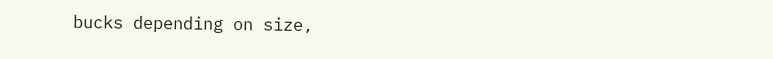bucks depending on size,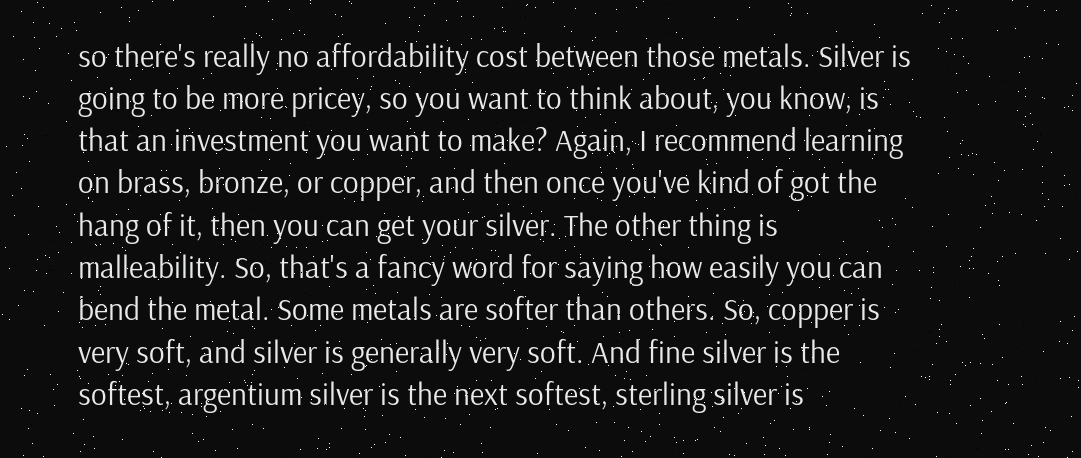so there's really no affordability cost between those metals. Silver is going to be more pricey, so you want to think about, you know, is that an investment you want to make? Again, I recommend learning on brass, bronze, or copper, and then once you've kind of got the hang of it, then you can get your silver. The other thing is malleability. So, that's a fancy word for saying how easily you can bend the metal. Some metals are softer than others. So, copper is very soft, and silver is generally very soft. And fine silver is the softest, argentium silver is the next softest, sterling silver is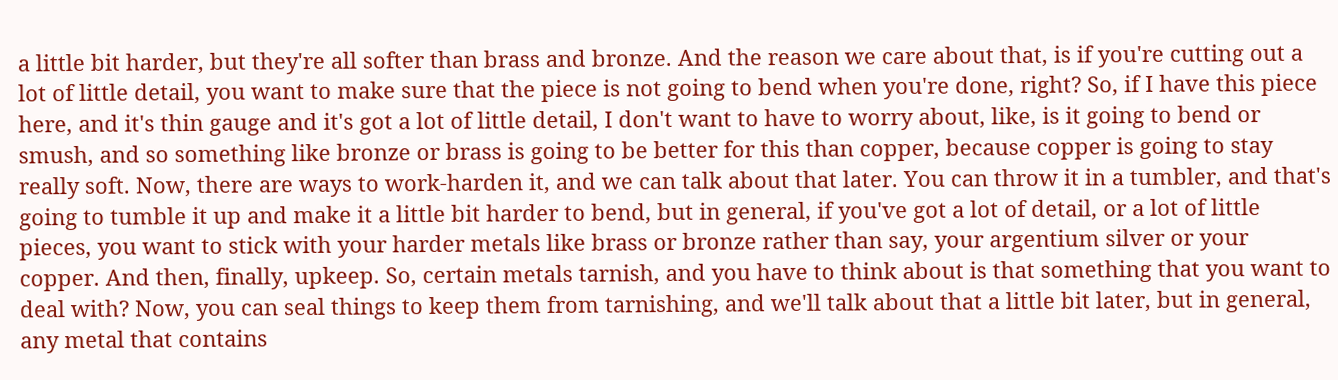a little bit harder, but they're all softer than brass and bronze. And the reason we care about that, is if you're cutting out a lot of little detail, you want to make sure that the piece is not going to bend when you're done, right? So, if I have this piece here, and it's thin gauge and it's got a lot of little detail, I don't want to have to worry about, like, is it going to bend or smush, and so something like bronze or brass is going to be better for this than copper, because copper is going to stay really soft. Now, there are ways to work-harden it, and we can talk about that later. You can throw it in a tumbler, and that's going to tumble it up and make it a little bit harder to bend, but in general, if you've got a lot of detail, or a lot of little pieces, you want to stick with your harder metals like brass or bronze rather than say, your argentium silver or your copper. And then, finally, upkeep. So, certain metals tarnish, and you have to think about is that something that you want to deal with? Now, you can seal things to keep them from tarnishing, and we'll talk about that a little bit later, but in general, any metal that contains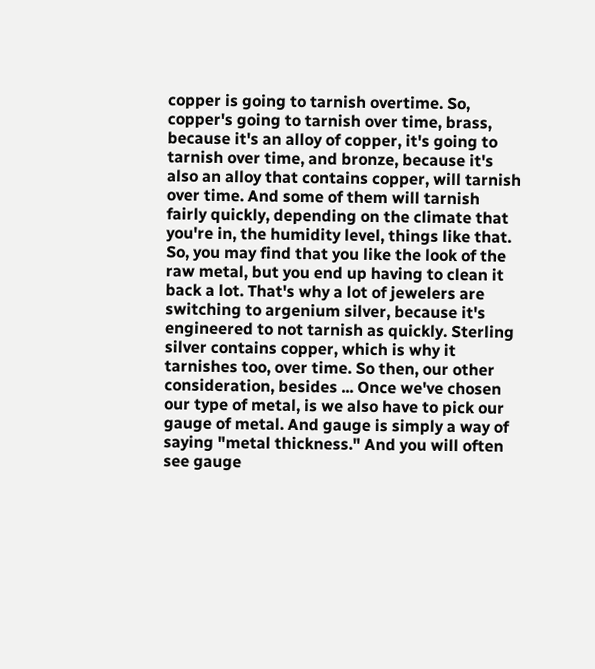copper is going to tarnish overtime. So, copper's going to tarnish over time, brass, because it's an alloy of copper, it's going to tarnish over time, and bronze, because it's also an alloy that contains copper, will tarnish over time. And some of them will tarnish fairly quickly, depending on the climate that you're in, the humidity level, things like that. So, you may find that you like the look of the raw metal, but you end up having to clean it back a lot. That's why a lot of jewelers are switching to argenium silver, because it's engineered to not tarnish as quickly. Sterling silver contains copper, which is why it tarnishes too, over time. So then, our other consideration, besides ... Once we've chosen our type of metal, is we also have to pick our gauge of metal. And gauge is simply a way of saying "metal thickness." And you will often see gauge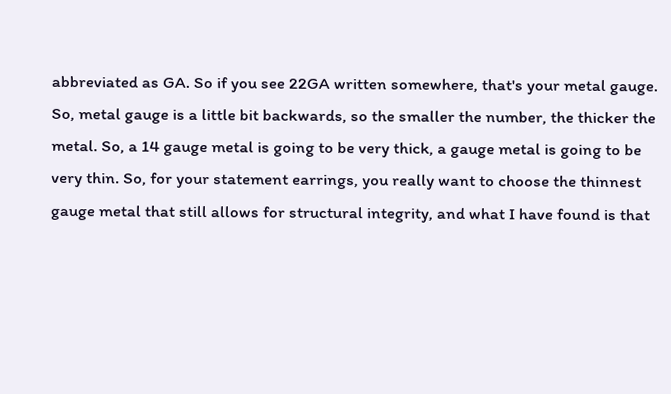abbreviated as GA. So if you see 22GA written somewhere, that's your metal gauge. So, metal gauge is a little bit backwards, so the smaller the number, the thicker the metal. So, a 14 gauge metal is going to be very thick, a gauge metal is going to be very thin. So, for your statement earrings, you really want to choose the thinnest gauge metal that still allows for structural integrity, and what I have found is that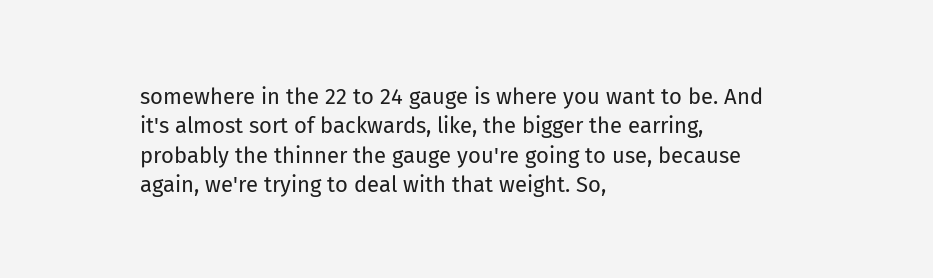somewhere in the 22 to 24 gauge is where you want to be. And it's almost sort of backwards, like, the bigger the earring, probably the thinner the gauge you're going to use, because again, we're trying to deal with that weight. So,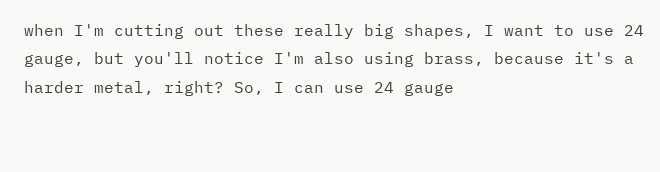when I'm cutting out these really big shapes, I want to use 24 gauge, but you'll notice I'm also using brass, because it's a harder metal, right? So, I can use 24 gauge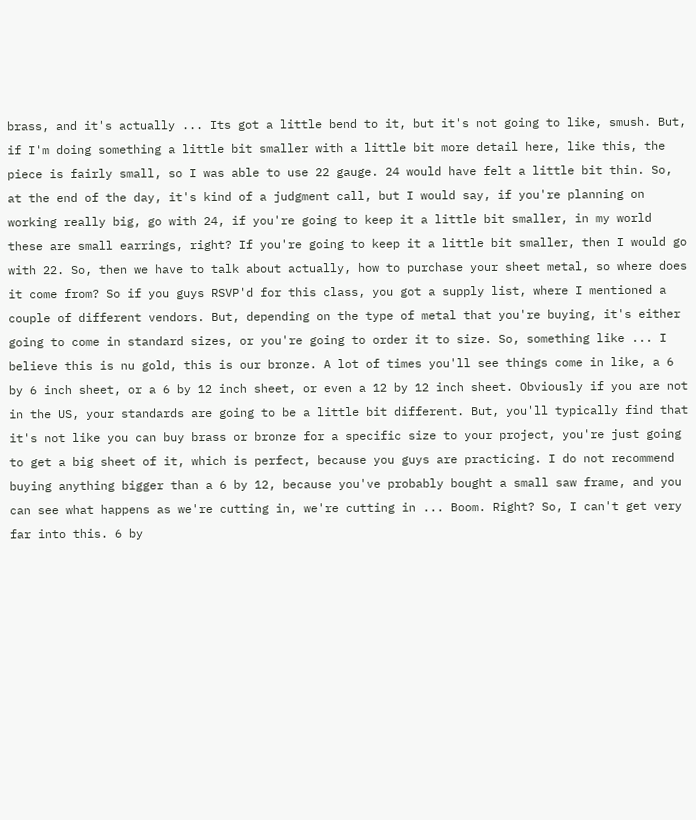brass, and it's actually ... Its got a little bend to it, but it's not going to like, smush. But, if I'm doing something a little bit smaller with a little bit more detail here, like this, the piece is fairly small, so I was able to use 22 gauge. 24 would have felt a little bit thin. So, at the end of the day, it's kind of a judgment call, but I would say, if you're planning on working really big, go with 24, if you're going to keep it a little bit smaller, in my world these are small earrings, right? If you're going to keep it a little bit smaller, then I would go with 22. So, then we have to talk about actually, how to purchase your sheet metal, so where does it come from? So if you guys RSVP'd for this class, you got a supply list, where I mentioned a couple of different vendors. But, depending on the type of metal that you're buying, it's either going to come in standard sizes, or you're going to order it to size. So, something like ... I believe this is nu gold, this is our bronze. A lot of times you'll see things come in like, a 6 by 6 inch sheet, or a 6 by 12 inch sheet, or even a 12 by 12 inch sheet. Obviously if you are not in the US, your standards are going to be a little bit different. But, you'll typically find that it's not like you can buy brass or bronze for a specific size to your project, you're just going to get a big sheet of it, which is perfect, because you guys are practicing. I do not recommend buying anything bigger than a 6 by 12, because you've probably bought a small saw frame, and you can see what happens as we're cutting in, we're cutting in ... Boom. Right? So, I can't get very far into this. 6 by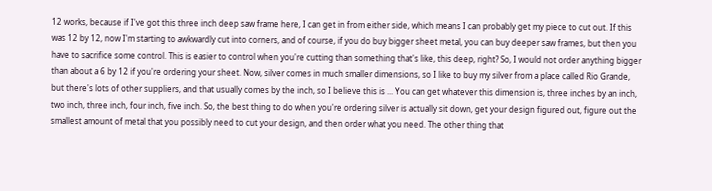12 works, because if I've got this three inch deep saw frame here, I can get in from either side, which means I can probably get my piece to cut out. If this was 12 by 12, now I'm starting to awkwardly cut into corners, and of course, if you do buy bigger sheet metal, you can buy deeper saw frames, but then you have to sacrifice some control. This is easier to control when you're cutting than something that's like, this deep, right? So, I would not order anything bigger than about a 6 by 12 if you're ordering your sheet. Now, silver comes in much smaller dimensions, so I like to buy my silver from a place called Rio Grande, but there's lots of other suppliers, and that usually comes by the inch, so I believe this is ... You can get whatever this dimension is, three inches by an inch, two inch, three inch, four inch, five inch. So, the best thing to do when you're ordering silver is actually sit down, get your design figured out, figure out the smallest amount of metal that you possibly need to cut your design, and then order what you need. The other thing that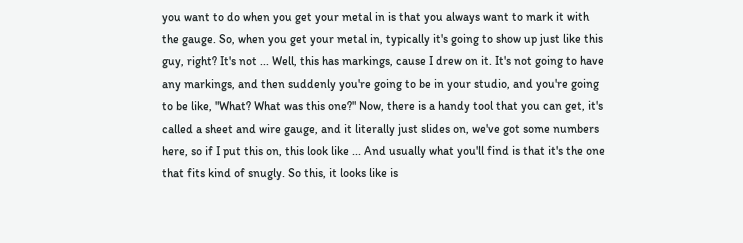you want to do when you get your metal in is that you always want to mark it with the gauge. So, when you get your metal in, typically it's going to show up just like this guy, right? It's not ... Well, this has markings, cause I drew on it. It's not going to have any markings, and then suddenly you're going to be in your studio, and you're going to be like, "What? What was this one?" Now, there is a handy tool that you can get, it's called a sheet and wire gauge, and it literally just slides on, we've got some numbers here, so if I put this on, this look like ... And usually what you'll find is that it's the one that fits kind of snugly. So this, it looks like is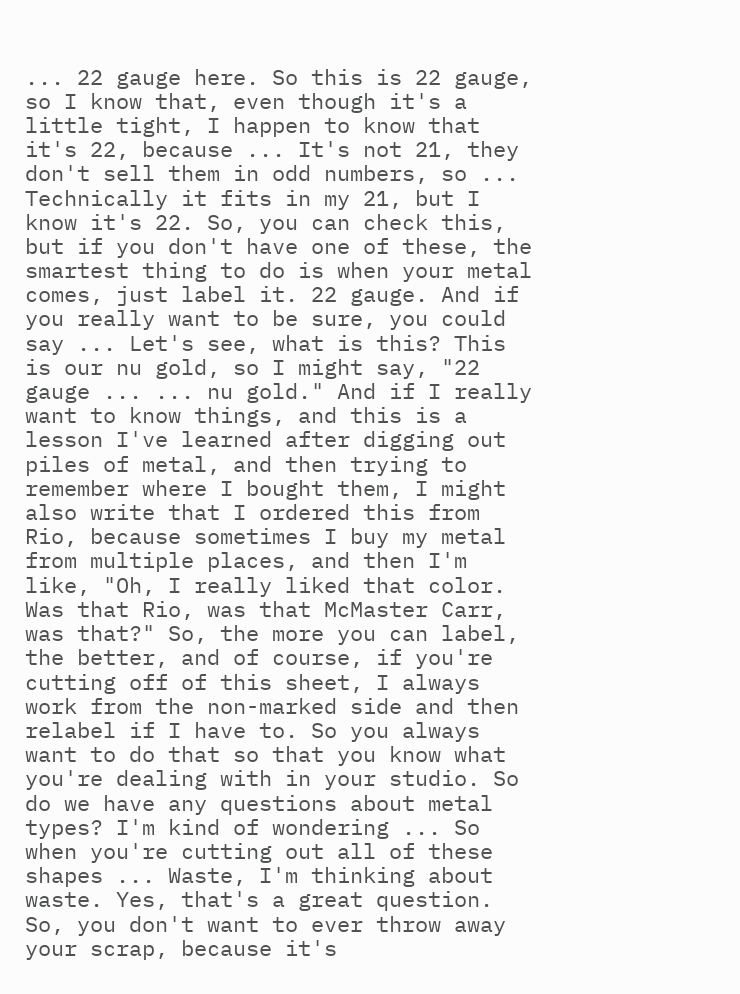... 22 gauge here. So this is 22 gauge, so I know that, even though it's a little tight, I happen to know that it's 22, because ... It's not 21, they don't sell them in odd numbers, so ... Technically it fits in my 21, but I know it's 22. So, you can check this, but if you don't have one of these, the smartest thing to do is when your metal comes, just label it. 22 gauge. And if you really want to be sure, you could say ... Let's see, what is this? This is our nu gold, so I might say, "22 gauge ... ... nu gold." And if I really want to know things, and this is a lesson I've learned after digging out piles of metal, and then trying to remember where I bought them, I might also write that I ordered this from Rio, because sometimes I buy my metal from multiple places, and then I'm like, "Oh, I really liked that color. Was that Rio, was that McMaster Carr, was that?" So, the more you can label, the better, and of course, if you're cutting off of this sheet, I always work from the non-marked side and then relabel if I have to. So you always want to do that so that you know what you're dealing with in your studio. So do we have any questions about metal types? I'm kind of wondering ... So when you're cutting out all of these shapes ... Waste, I'm thinking about waste. Yes, that's a great question. So, you don't want to ever throw away your scrap, because it's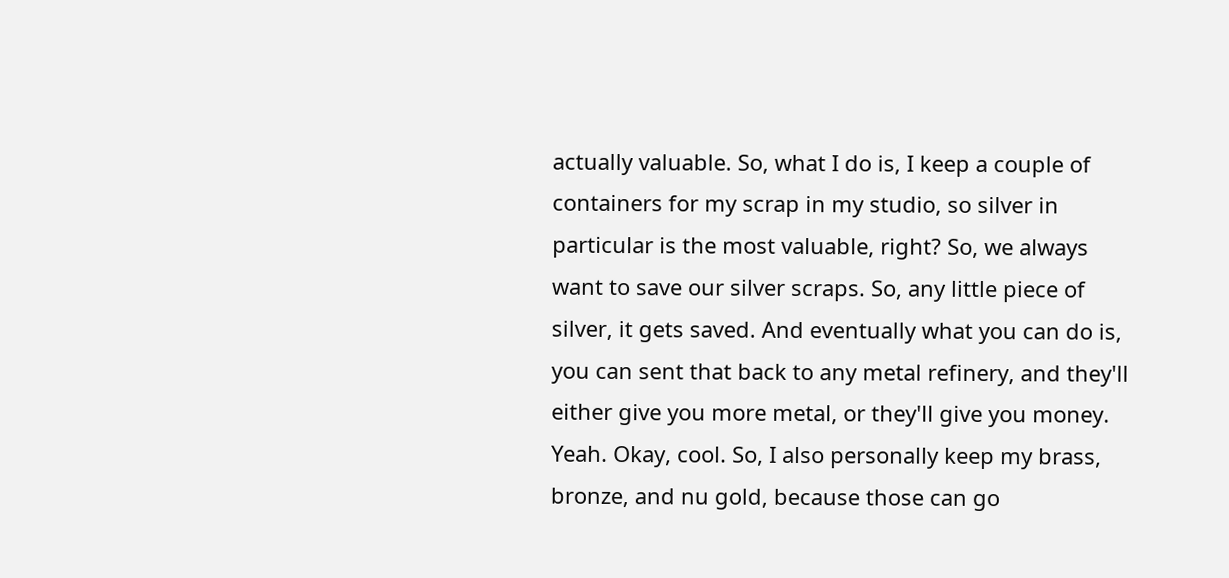actually valuable. So, what I do is, I keep a couple of containers for my scrap in my studio, so silver in particular is the most valuable, right? So, we always want to save our silver scraps. So, any little piece of silver, it gets saved. And eventually what you can do is, you can sent that back to any metal refinery, and they'll either give you more metal, or they'll give you money. Yeah. Okay, cool. So, I also personally keep my brass, bronze, and nu gold, because those can go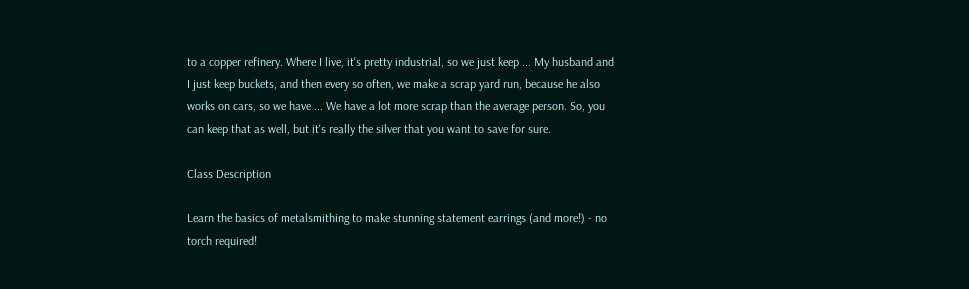to a copper refinery. Where I live, it's pretty industrial, so we just keep ... My husband and I just keep buckets, and then every so often, we make a scrap yard run, because he also works on cars, so we have ... We have a lot more scrap than the average person. So, you can keep that as well, but it's really the silver that you want to save for sure.

Class Description

Learn the basics of metalsmithing to make stunning statement earrings (and more!) - no torch required!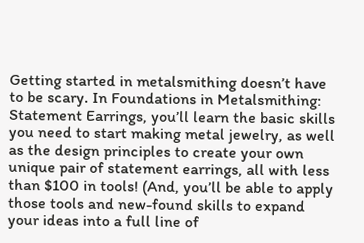Getting started in metalsmithing doesn’t have to be scary. In Foundations in Metalsmithing: Statement Earrings, you’ll learn the basic skills you need to start making metal jewelry, as well as the design principles to create your own unique pair of statement earrings, all with less than $100 in tools! (And, you’ll be able to apply those tools and new-found skills to expand your ideas into a full line of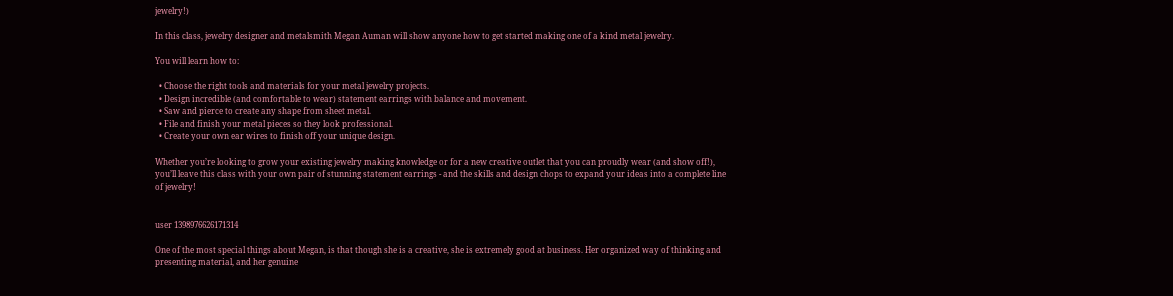jewelry!)

In this class, jewelry designer and metalsmith Megan Auman will show anyone how to get started making one of a kind metal jewelry.

You will learn how to:

  • Choose the right tools and materials for your metal jewelry projects.
  • Design incredible (and comfortable to wear) statement earrings with balance and movement.
  • Saw and pierce to create any shape from sheet metal.
  • File and finish your metal pieces so they look professional.
  • Create your own ear wires to finish off your unique design.

Whether you’re looking to grow your existing jewelry making knowledge or for a new creative outlet that you can proudly wear (and show off!), you’ll leave this class with your own pair of stunning statement earrings - and the skills and design chops to expand your ideas into a complete line of jewelry!


user 1398976626171314

One of the most special things about Megan, is that though she is a creative, she is extremely good at business. Her organized way of thinking and presenting material, and her genuine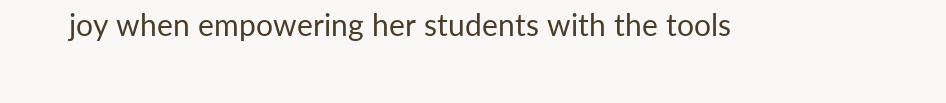joy when empowering her students with the tools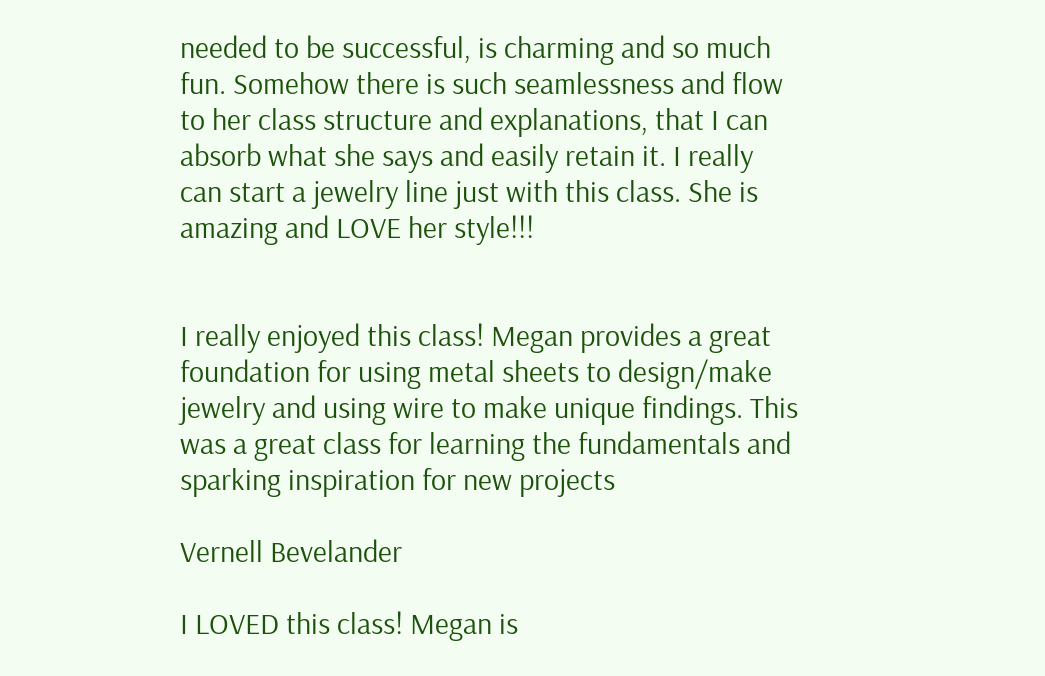needed to be successful, is charming and so much fun. Somehow there is such seamlessness and flow to her class structure and explanations, that I can absorb what she says and easily retain it. I really can start a jewelry line just with this class. She is amazing and LOVE her style!!!


I really enjoyed this class! Megan provides a great foundation for using metal sheets to design/make jewelry and using wire to make unique findings. This was a great class for learning the fundamentals and sparking inspiration for new projects

Vernell Bevelander

I LOVED this class! Megan is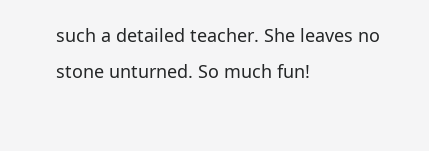such a detailed teacher. She leaves no stone unturned. So much fun!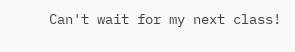Can't wait for my next class!